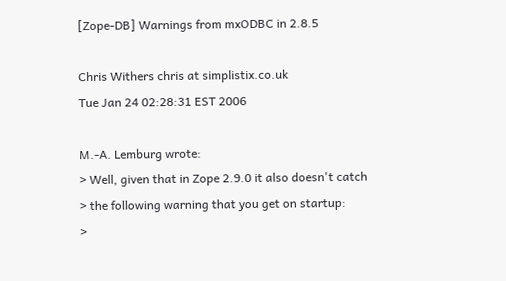[Zope-DB] Warnings from mxODBC in 2.8.5

Chris Withers chris at simplistix.co.uk
Tue Jan 24 02:28:31 EST 2006

M.-A. Lemburg wrote:
> Well, given that in Zope 2.9.0 it also doesn't catch
> the following warning that you get on startup:
>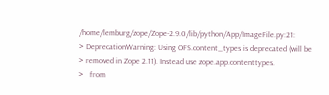/home/lemburg/zope/Zope-2.9.0/lib/python/App/ImageFile.py:21:
> DeprecationWarning: Using OFS.content_types is deprecated (will be
> removed in Zope 2.11). Instead use zope.app.contenttypes.
>   from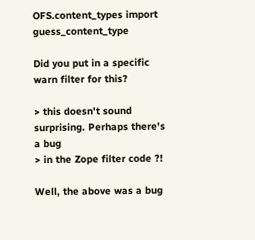OFS.content_types import guess_content_type

Did you put in a specific warn filter for this?

> this doesn't sound surprising. Perhaps there's a bug
> in the Zope filter code ?!

Well, the above was a bug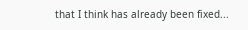that I think has already been fixed...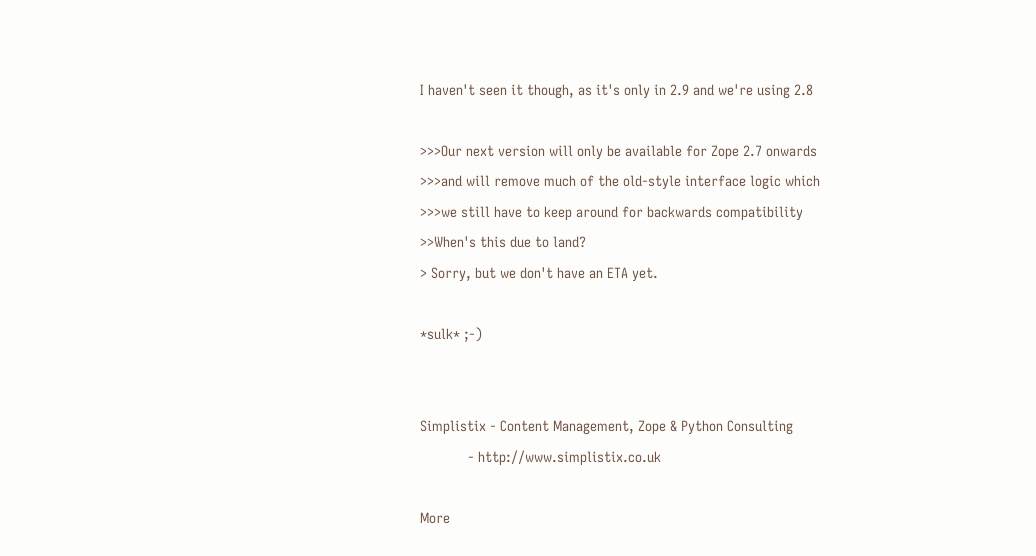I haven't seen it though, as it's only in 2.9 and we're using 2.8

>>>Our next version will only be available for Zope 2.7 onwards
>>>and will remove much of the old-style interface logic which
>>>we still have to keep around for backwards compatibility
>>When's this due to land?
> Sorry, but we don't have an ETA yet.

*sulk* ;-)


Simplistix - Content Management, Zope & Python Consulting
            - http://www.simplistix.co.uk

More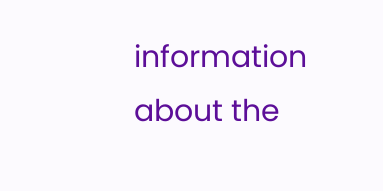information about the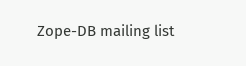Zope-DB mailing list